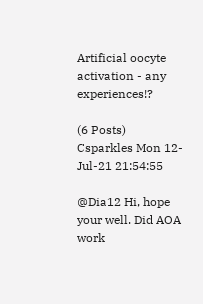Artificial oocyte activation - any experiences!?

(6 Posts)
Csparkles Mon 12-Jul-21 21:54:55

@Dia12 Hi, hope your well. Did AOA work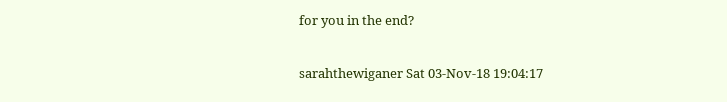for you in the end?

sarahthewiganer Sat 03-Nov-18 19:04:17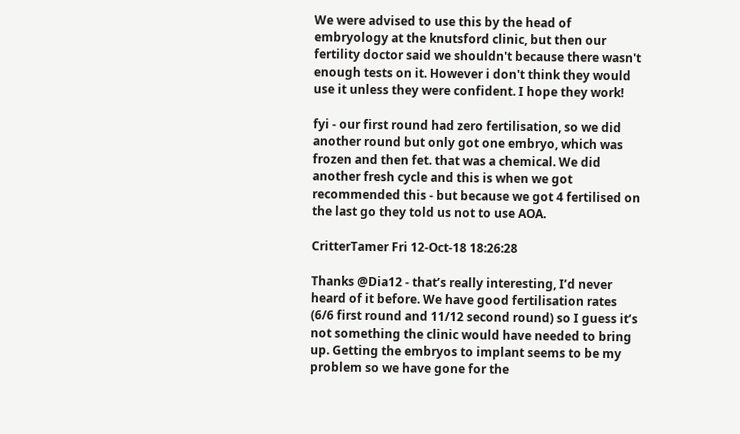We were advised to use this by the head of embryology at the knutsford clinic, but then our fertility doctor said we shouldn't because there wasn't enough tests on it. However i don't think they would use it unless they were confident. I hope they work!

fyi - our first round had zero fertilisation, so we did another round but only got one embryo, which was frozen and then fet. that was a chemical. We did another fresh cycle and this is when we got recommended this - but because we got 4 fertilised on the last go they told us not to use AOA.

CritterTamer Fri 12-Oct-18 18:26:28

Thanks @Dia12 - that’s really interesting, I’d never heard of it before. We have good fertilisation rates (6/6 first round and 11/12 second round) so I guess it’s not something the clinic would have needed to bring up. Getting the embryos to implant seems to be my problem so we have gone for the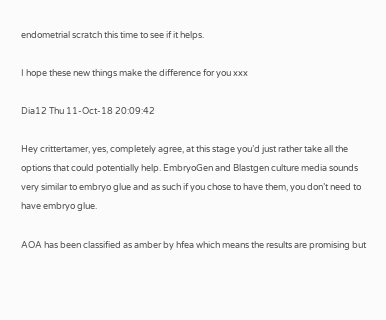endometrial scratch this time to see if it helps.

I hope these new things make the difference for you xxx

Dia12 Thu 11-Oct-18 20:09:42

Hey crittertamer, yes, completely agree, at this stage you’d just rather take all the options that could potentially help. EmbryoGen and Blastgen culture media sounds very similar to embryo glue and as such if you chose to have them, you don’t need to have embryo glue.

AOA has been classified as amber by hfea which means the results are promising but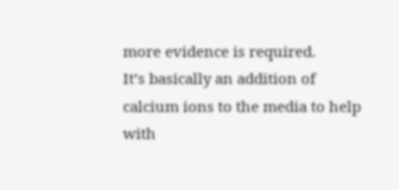more evidence is required.
It’s basically an addition of calcium ions to the media to help with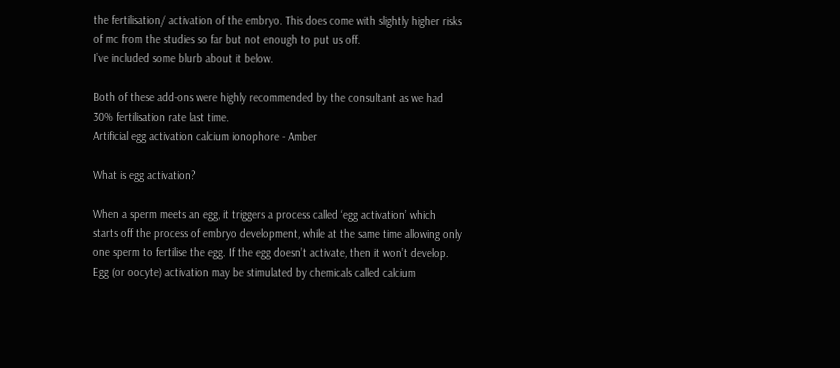the fertilisation/ activation of the embryo. This does come with slightly higher risks of mc from the studies so far but not enough to put us off.
I’ve included some blurb about it below.

Both of these add-ons were highly recommended by the consultant as we had 30% fertilisation rate last time.
Artificial egg activation calcium ionophore - Amber

What is egg activation?

When a sperm meets an egg, it triggers a process called ‘egg activation’ which starts off the process of embryo development, while at the same time allowing only one sperm to fertilise the egg. If the egg doesn’t activate, then it won’t develop.
Egg (or oocyte) activation may be stimulated by chemicals called calcium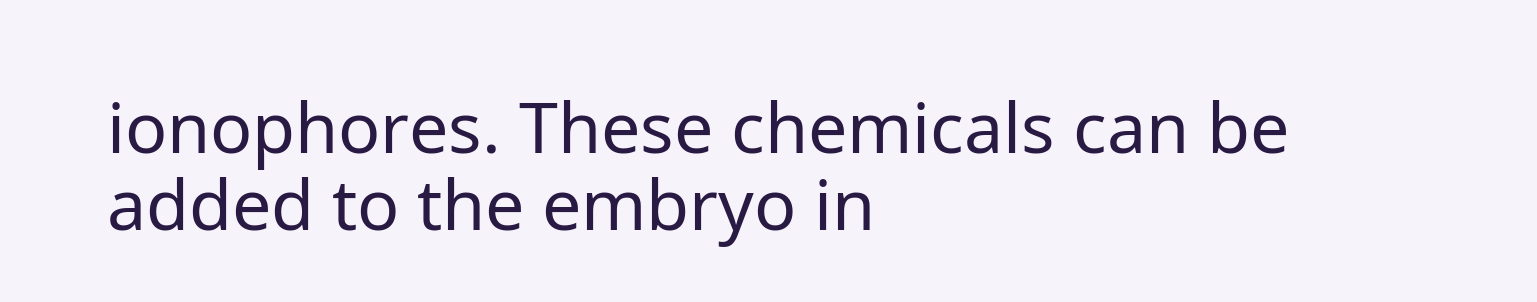ionophores. These chemicals can be added to the embryo in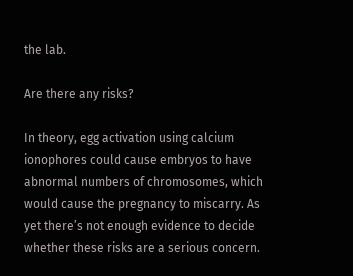the lab.

Are there any risks?

In theory, egg activation using calcium ionophores could cause embryos to have abnormal numbers of chromosomes, which would cause the pregnancy to miscarry. As yet there’s not enough evidence to decide whether these risks are a serious concern.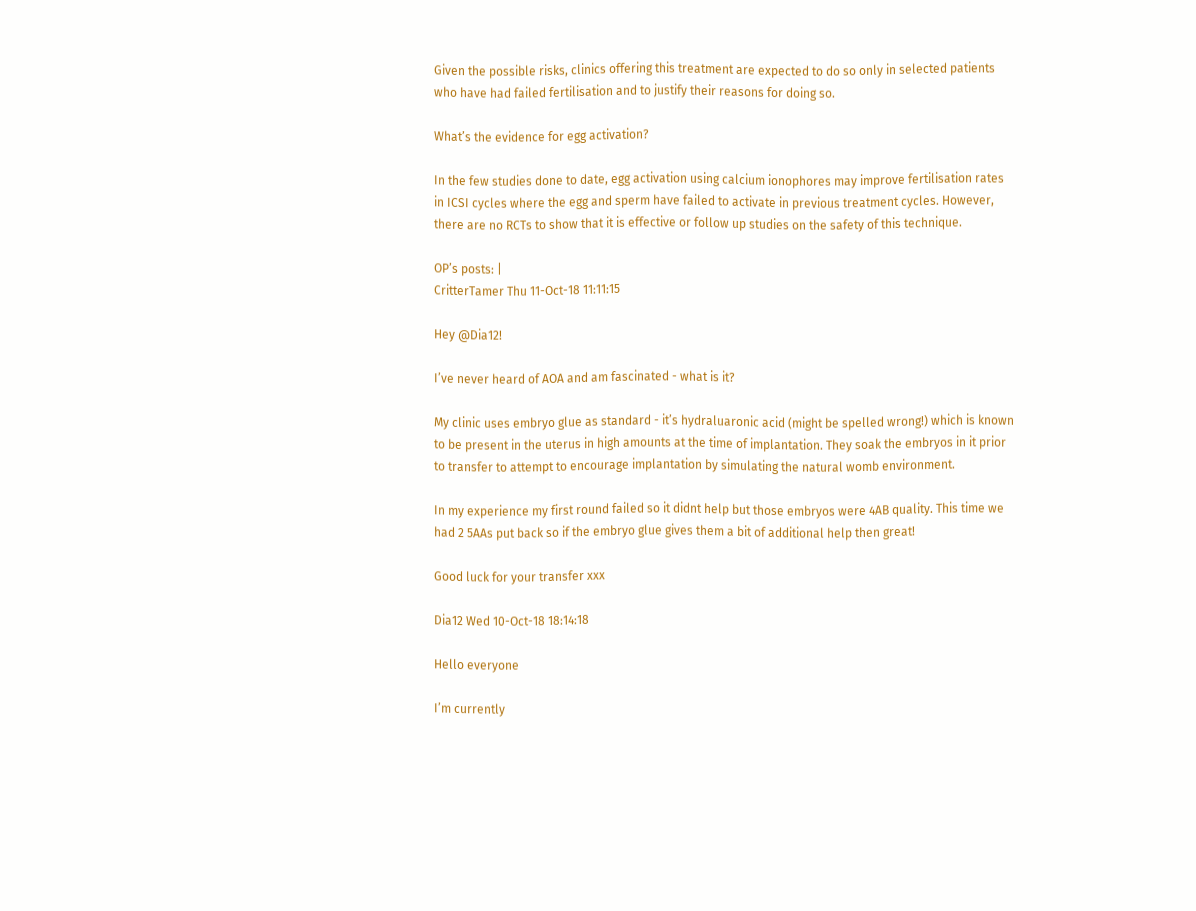Given the possible risks, clinics offering this treatment are expected to do so only in selected patients who have had failed fertilisation and to justify their reasons for doing so.

What’s the evidence for egg activation?

In the few studies done to date, egg activation using calcium ionophores may improve fertilisation rates in ICSI cycles where the egg and sperm have failed to activate in previous treatment cycles. However, there are no RCTs to show that it is effective or follow up studies on the safety of this technique.

OP’s posts: |
CritterTamer Thu 11-Oct-18 11:11:15

Hey @Dia12!

I’ve never heard of AOA and am fascinated - what is it?

My clinic uses embryo glue as standard - it’s hydraluaronic acid (might be spelled wrong!) which is known to be present in the uterus in high amounts at the time of implantation. They soak the embryos in it prior to transfer to attempt to encourage implantation by simulating the natural womb environment.

In my experience my first round failed so it didnt help but those embryos were 4AB quality. This time we had 2 5AAs put back so if the embryo glue gives them a bit of additional help then great!

Good luck for your transfer xxx

Dia12 Wed 10-Oct-18 18:14:18

Hello everyone

I’m currently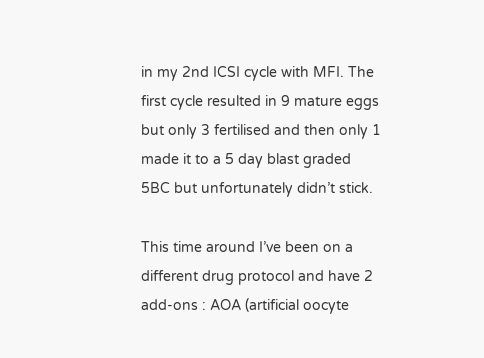in my 2nd ICSI cycle with MFI. The first cycle resulted in 9 mature eggs but only 3 fertilised and then only 1 made it to a 5 day blast graded 5BC but unfortunately didn’t stick.

This time around I’ve been on a different drug protocol and have 2 add-ons : AOA (artificial oocyte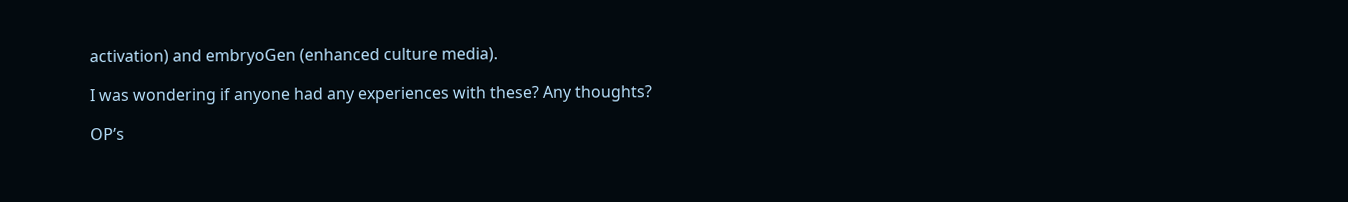activation) and embryoGen (enhanced culture media).

I was wondering if anyone had any experiences with these? Any thoughts?

OP’s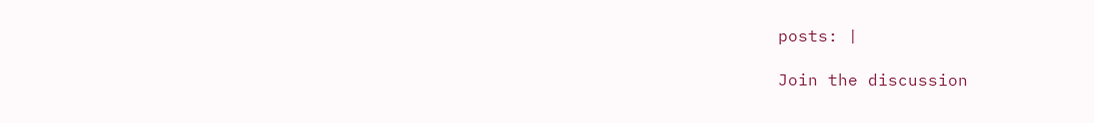posts: |

Join the discussion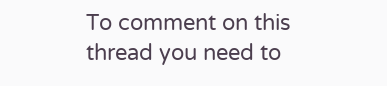To comment on this thread you need to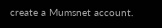create a Mumsnet account.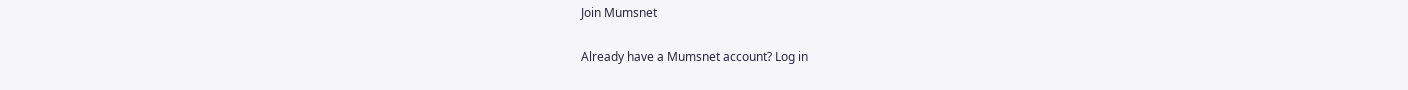Join Mumsnet

Already have a Mumsnet account? Log in